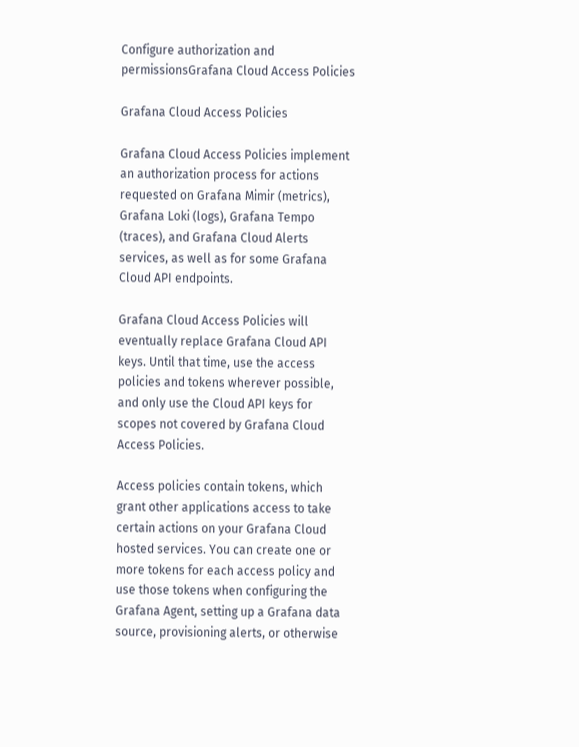Configure authorization and permissionsGrafana Cloud Access Policies

Grafana Cloud Access Policies

Grafana Cloud Access Policies implement an authorization process for actions requested on Grafana Mimir (metrics), Grafana Loki (logs), Grafana Tempo (traces), and Grafana Cloud Alerts services, as well as for some Grafana Cloud API endpoints.

Grafana Cloud Access Policies will eventually replace Grafana Cloud API keys. Until that time, use the access policies and tokens wherever possible, and only use the Cloud API keys for scopes not covered by Grafana Cloud Access Policies.

Access policies contain tokens, which grant other applications access to take certain actions on your Grafana Cloud hosted services. You can create one or more tokens for each access policy and use those tokens when configuring the Grafana Agent, setting up a Grafana data source, provisioning alerts, or otherwise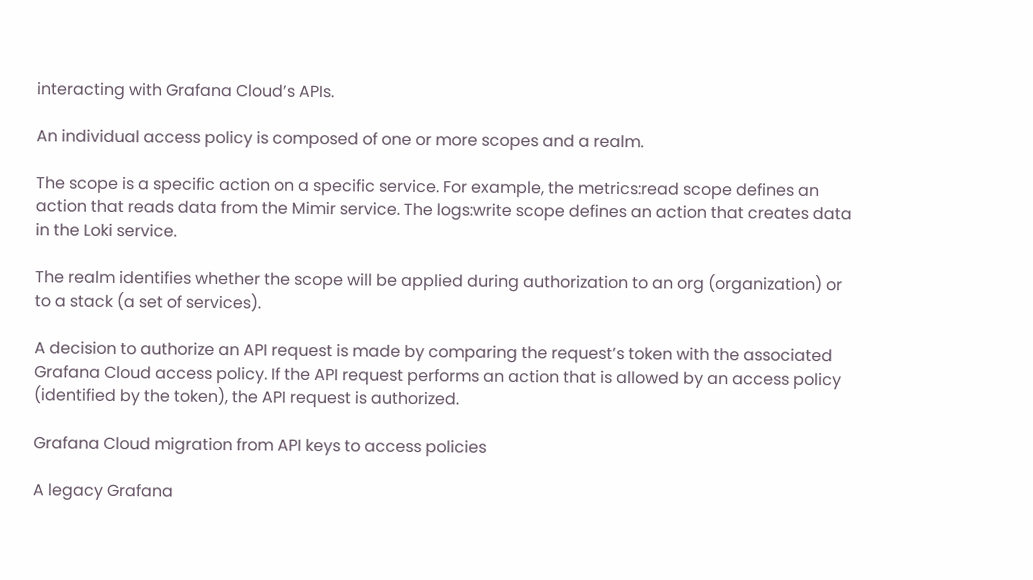interacting with Grafana Cloud’s APIs.

An individual access policy is composed of one or more scopes and a realm.

The scope is a specific action on a specific service. For example, the metrics:read scope defines an action that reads data from the Mimir service. The logs:write scope defines an action that creates data in the Loki service.

The realm identifies whether the scope will be applied during authorization to an org (organization) or to a stack (a set of services).

A decision to authorize an API request is made by comparing the request’s token with the associated Grafana Cloud access policy. If the API request performs an action that is allowed by an access policy (identified by the token), the API request is authorized.

Grafana Cloud migration from API keys to access policies

A legacy Grafana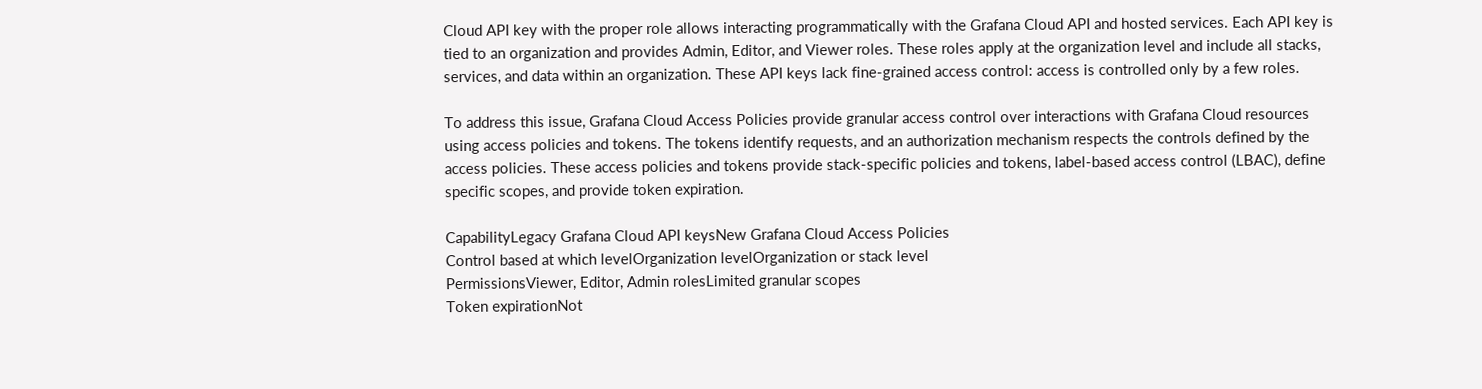Cloud API key with the proper role allows interacting programmatically with the Grafana Cloud API and hosted services. Each API key is tied to an organization and provides Admin, Editor, and Viewer roles. These roles apply at the organization level and include all stacks, services, and data within an organization. These API keys lack fine-grained access control: access is controlled only by a few roles.

To address this issue, Grafana Cloud Access Policies provide granular access control over interactions with Grafana Cloud resources using access policies and tokens. The tokens identify requests, and an authorization mechanism respects the controls defined by the access policies. These access policies and tokens provide stack-specific policies and tokens, label-based access control (LBAC), define specific scopes, and provide token expiration.

CapabilityLegacy Grafana Cloud API keysNew Grafana Cloud Access Policies
Control based at which levelOrganization levelOrganization or stack level
PermissionsViewer, Editor, Admin rolesLimited granular scopes
Token expirationNot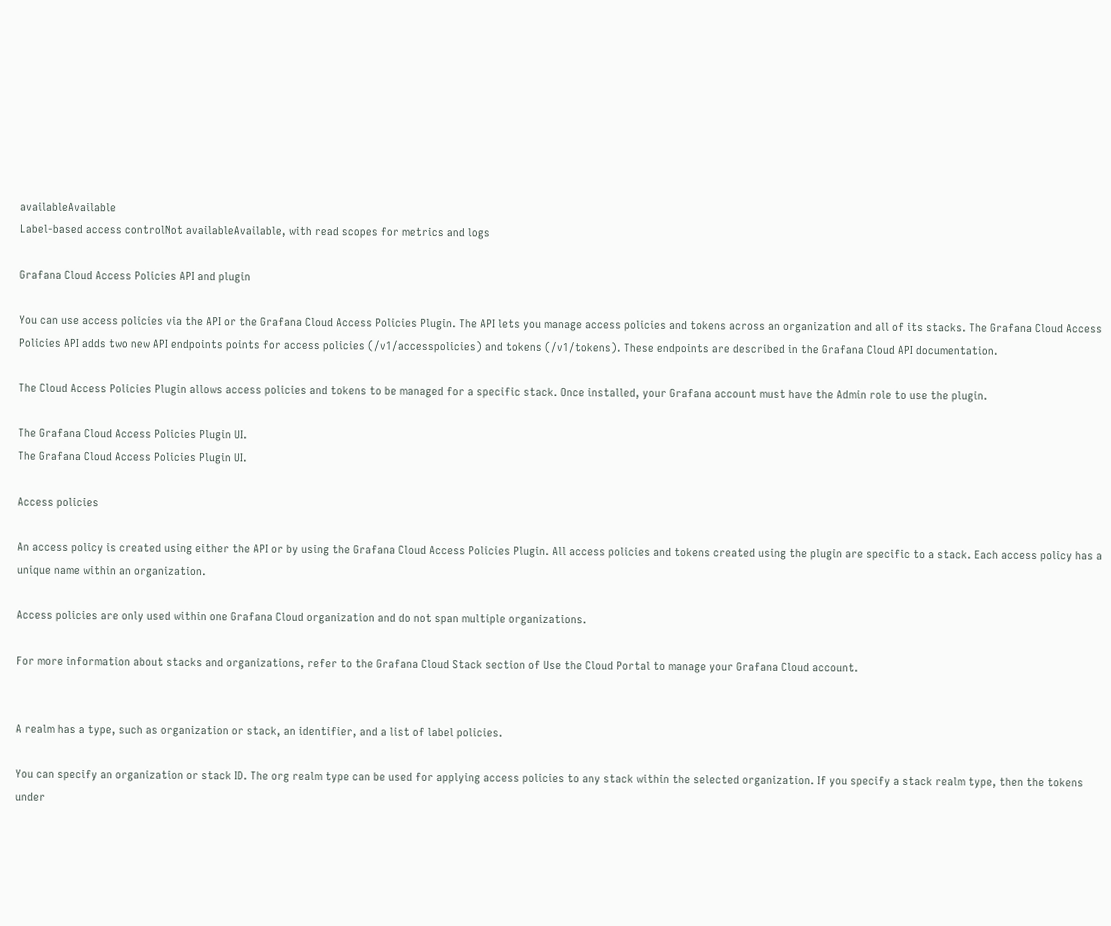availableAvailable
Label-based access controlNot availableAvailable, with read scopes for metrics and logs

Grafana Cloud Access Policies API and plugin

You can use access policies via the API or the Grafana Cloud Access Policies Plugin. The API lets you manage access policies and tokens across an organization and all of its stacks. The Grafana Cloud Access Policies API adds two new API endpoints points for access policies (/v1/accesspolicies) and tokens (/v1/tokens). These endpoints are described in the Grafana Cloud API documentation.

The Cloud Access Policies Plugin allows access policies and tokens to be managed for a specific stack. Once installed, your Grafana account must have the Admin role to use the plugin.

The Grafana Cloud Access Policies Plugin UI.
The Grafana Cloud Access Policies Plugin UI.

Access policies

An access policy is created using either the API or by using the Grafana Cloud Access Policies Plugin. All access policies and tokens created using the plugin are specific to a stack. Each access policy has a unique name within an organization.

Access policies are only used within one Grafana Cloud organization and do not span multiple organizations.

For more information about stacks and organizations, refer to the Grafana Cloud Stack section of Use the Cloud Portal to manage your Grafana Cloud account.


A realm has a type, such as organization or stack, an identifier, and a list of label policies.

You can specify an organization or stack ID. The org realm type can be used for applying access policies to any stack within the selected organization. If you specify a stack realm type, then the tokens under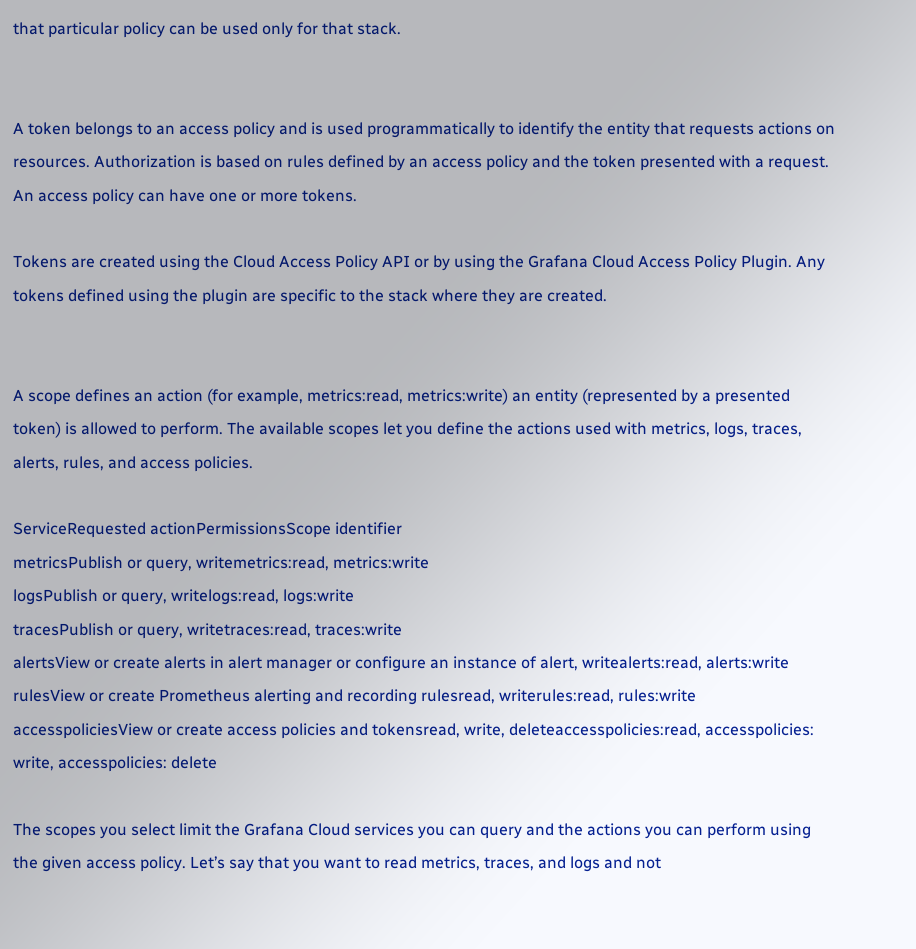that particular policy can be used only for that stack.


A token belongs to an access policy and is used programmatically to identify the entity that requests actions on resources. Authorization is based on rules defined by an access policy and the token presented with a request. An access policy can have one or more tokens.

Tokens are created using the Cloud Access Policy API or by using the Grafana Cloud Access Policy Plugin. Any tokens defined using the plugin are specific to the stack where they are created.


A scope defines an action (for example, metrics:read, metrics:write) an entity (represented by a presented token) is allowed to perform. The available scopes let you define the actions used with metrics, logs, traces, alerts, rules, and access policies.

ServiceRequested actionPermissionsScope identifier
metricsPublish or query, writemetrics:read, metrics:write
logsPublish or query, writelogs:read, logs:write
tracesPublish or query, writetraces:read, traces:write
alertsView or create alerts in alert manager or configure an instance of alert, writealerts:read, alerts:write
rulesView or create Prometheus alerting and recording rulesread, writerules:read, rules:write
accesspoliciesView or create access policies and tokensread, write, deleteaccesspolicies:read, accesspolicies: write, accesspolicies: delete

The scopes you select limit the Grafana Cloud services you can query and the actions you can perform using the given access policy. Let’s say that you want to read metrics, traces, and logs and not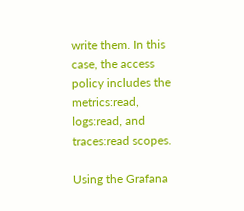write them. In this case, the access policy includes the metrics:read, logs:read, and traces:read scopes.

Using the Grafana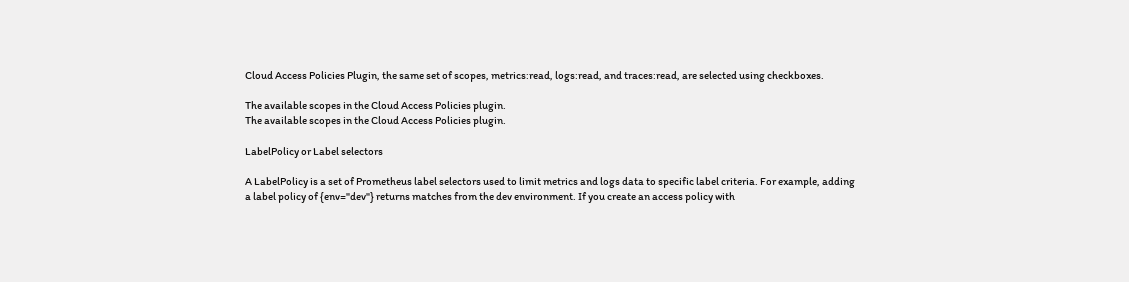Cloud Access Policies Plugin, the same set of scopes, metrics:read, logs:read, and traces:read, are selected using checkboxes.

The available scopes in the Cloud Access Policies plugin.
The available scopes in the Cloud Access Policies plugin.

LabelPolicy or Label selectors

A LabelPolicy is a set of Prometheus label selectors used to limit metrics and logs data to specific label criteria. For example, adding a label policy of {env="dev"} returns matches from the dev environment. If you create an access policy with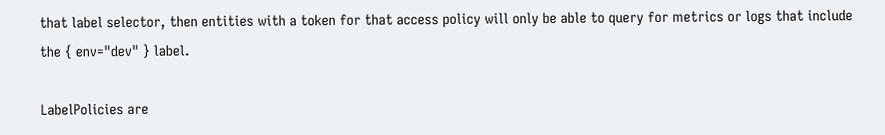that label selector, then entities with a token for that access policy will only be able to query for metrics or logs that include the { env="dev" } label.

LabelPolicies are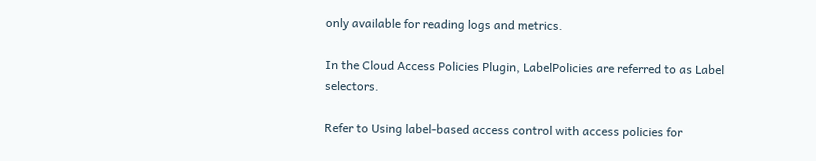only available for reading logs and metrics.

In the Cloud Access Policies Plugin, LabelPolicies are referred to as Label selectors.

Refer to Using label-based access control with access policies for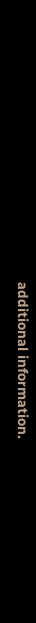additional information.